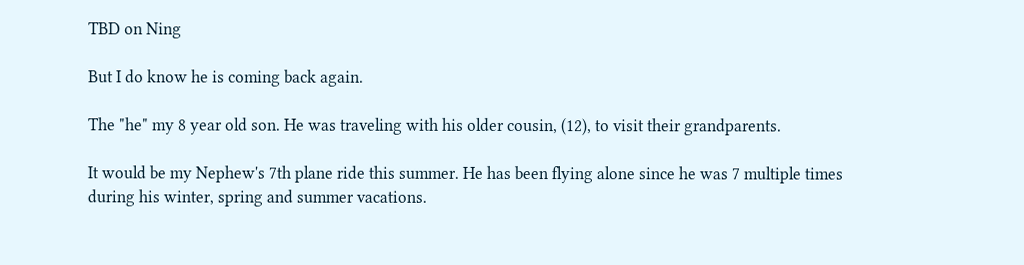TBD on Ning

But I do know he is coming back again.

The "he" my 8 year old son. He was traveling with his older cousin, (12), to visit their grandparents.

It would be my Nephew's 7th plane ride this summer. He has been flying alone since he was 7 multiple times during his winter, spring and summer vacations.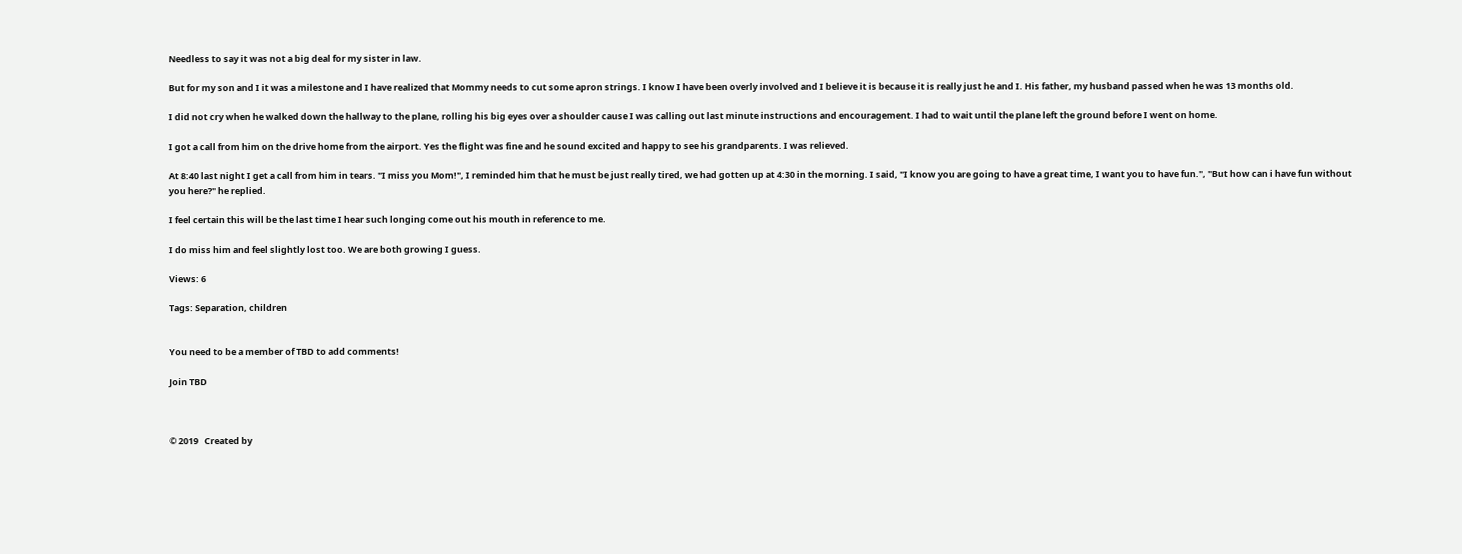Needless to say it was not a big deal for my sister in law.

But for my son and I it was a milestone and I have realized that Mommy needs to cut some apron strings. I know I have been overly involved and I believe it is because it is really just he and I. His father, my husband passed when he was 13 months old.

I did not cry when he walked down the hallway to the plane, rolling his big eyes over a shoulder cause I was calling out last minute instructions and encouragement. I had to wait until the plane left the ground before I went on home.

I got a call from him on the drive home from the airport. Yes the flight was fine and he sound excited and happy to see his grandparents. I was relieved.

At 8:40 last night I get a call from him in tears. "I miss you Mom!", I reminded him that he must be just really tired, we had gotten up at 4:30 in the morning. I said, "I know you are going to have a great time, I want you to have fun.", "But how can i have fun without you here?" he replied.

I feel certain this will be the last time I hear such longing come out his mouth in reference to me.

I do miss him and feel slightly lost too. We are both growing I guess.

Views: 6

Tags: Separation, children


You need to be a member of TBD to add comments!

Join TBD



© 2019   Created by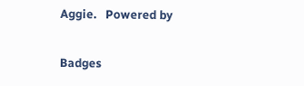Aggie.   Powered by

Badges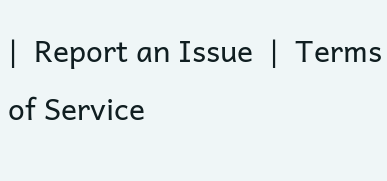|  Report an Issue  |  Terms of Service